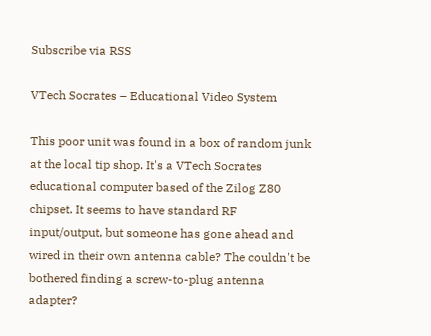Subscribe via RSS

VTech Socrates – Educational Video System

This poor unit was found in a box of random junk at the local tip shop. It's a VTech Socrates educational computer based of the Zilog Z80 chipset. It seems to have standard RF input/output, but someone has gone ahead and wired in their own antenna cable? The couldn't be bothered finding a screw-to-plug antenna adapter?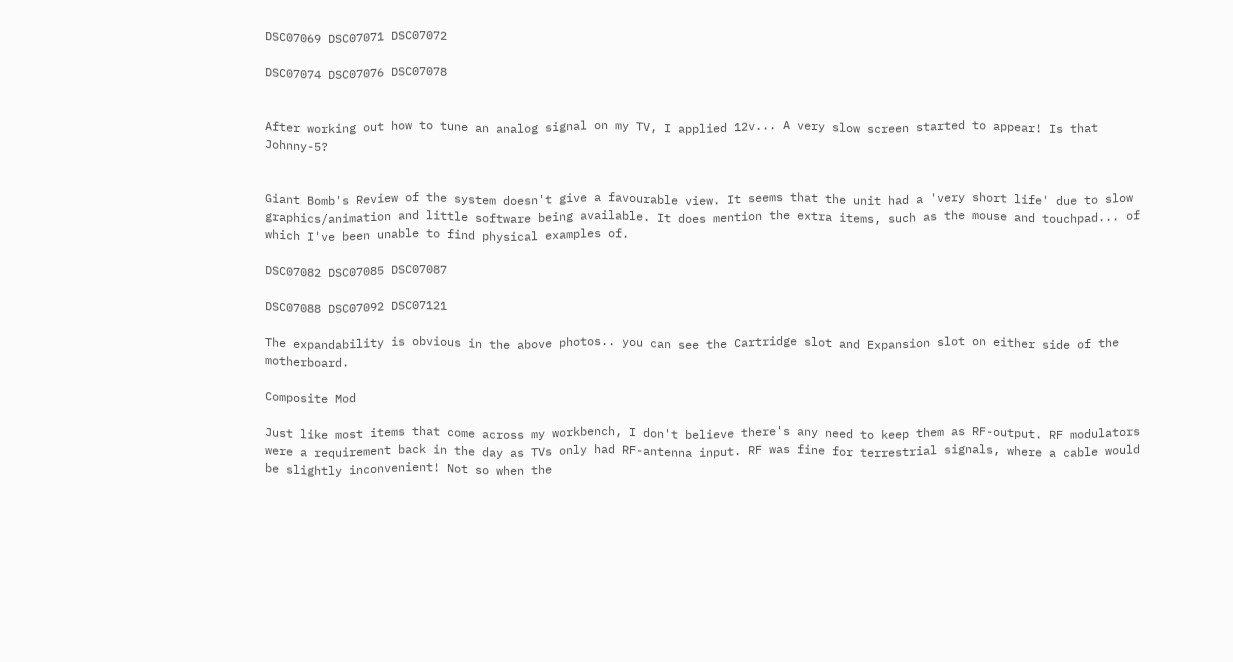DSC07069 DSC07071 DSC07072

DSC07074 DSC07076 DSC07078


After working out how to tune an analog signal on my TV, I applied 12v... A very slow screen started to appear! Is that Johnny-5?


Giant Bomb's Review of the system doesn't give a favourable view. It seems that the unit had a 'very short life' due to slow graphics/animation and little software being available. It does mention the extra items, such as the mouse and touchpad... of which I've been unable to find physical examples of.

DSC07082 DSC07085 DSC07087

DSC07088 DSC07092 DSC07121

The expandability is obvious in the above photos.. you can see the Cartridge slot and Expansion slot on either side of the motherboard.

Composite Mod

Just like most items that come across my workbench, I don't believe there's any need to keep them as RF-output. RF modulators were a requirement back in the day as TVs only had RF-antenna input. RF was fine for terrestrial signals, where a cable would be slightly inconvenient! Not so when the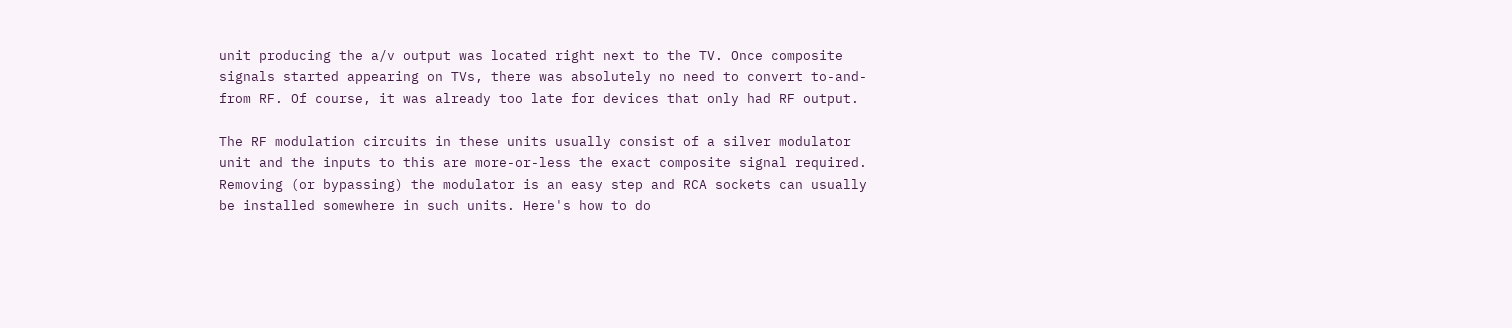unit producing the a/v output was located right next to the TV. Once composite signals started appearing on TVs, there was absolutely no need to convert to-and-from RF. Of course, it was already too late for devices that only had RF output.

The RF modulation circuits in these units usually consist of a silver modulator unit and the inputs to this are more-or-less the exact composite signal required. Removing (or bypassing) the modulator is an easy step and RCA sockets can usually be installed somewhere in such units. Here's how to do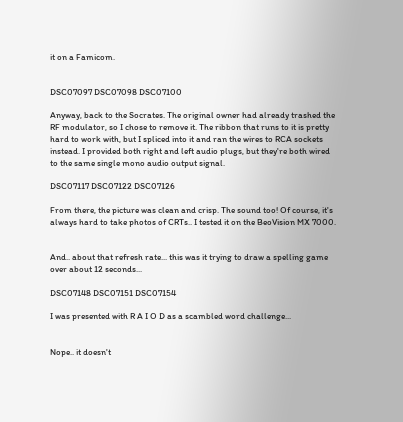it on a Famicom.


DSC07097 DSC07098 DSC07100

Anyway, back to the Socrates. The original owner had already trashed the RF modulator, so I chose to remove it. The ribbon that runs to it is pretty hard to work with, but I spliced into it and ran the wires to RCA sockets instead. I provided both right and left audio plugs, but they're both wired to the same single mono audio output signal.

DSC07117 DSC07122 DSC07126

From there, the picture was clean and crisp. The sound too! Of course, it's always hard to take photos of CRTs.. I tested it on the BeoVision MX 7000.


And.. about that refresh rate... this was it trying to draw a spelling game over about 12 seconds...

DSC07148 DSC07151 DSC07154

I was presented with R A I O D as a scambled word challenge...


Nope.. it doesn't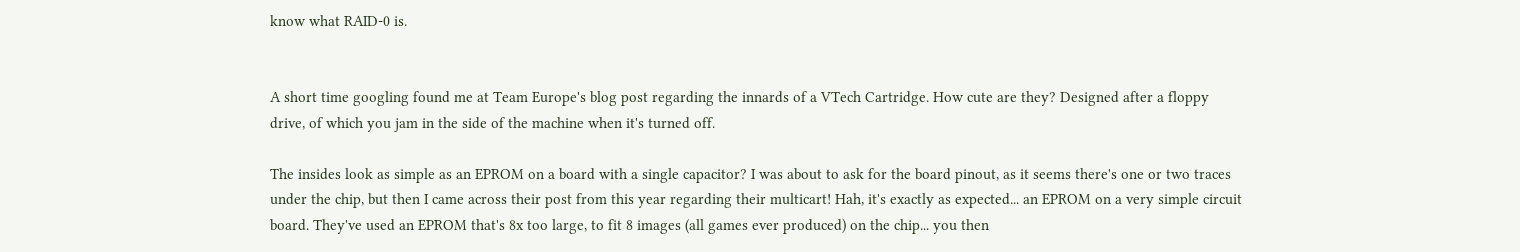know what RAID-0 is.


A short time googling found me at Team Europe's blog post regarding the innards of a VTech Cartridge. How cute are they? Designed after a floppy drive, of which you jam in the side of the machine when it's turned off.

The insides look as simple as an EPROM on a board with a single capacitor? I was about to ask for the board pinout, as it seems there's one or two traces under the chip, but then I came across their post from this year regarding their multicart! Hah, it's exactly as expected... an EPROM on a very simple circuit board. They've used an EPROM that's 8x too large, to fit 8 images (all games ever produced) on the chip... you then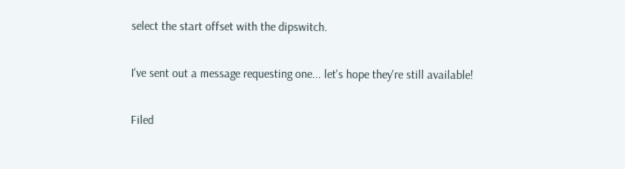select the start offset with the dipswitch.

I've sent out a message requesting one... let's hope they're still available!

Filed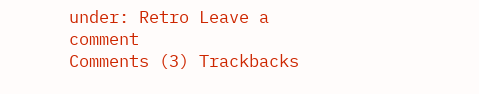under: Retro Leave a comment
Comments (3) Trackbacks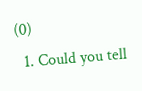(0)
  1. Could you tell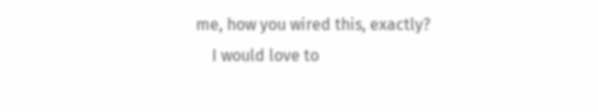me, how you wired this, exactly?
    I would love to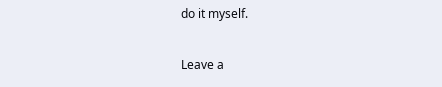do it myself.

Leave a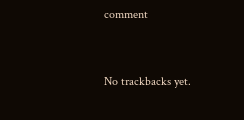comment


No trackbacks yet.